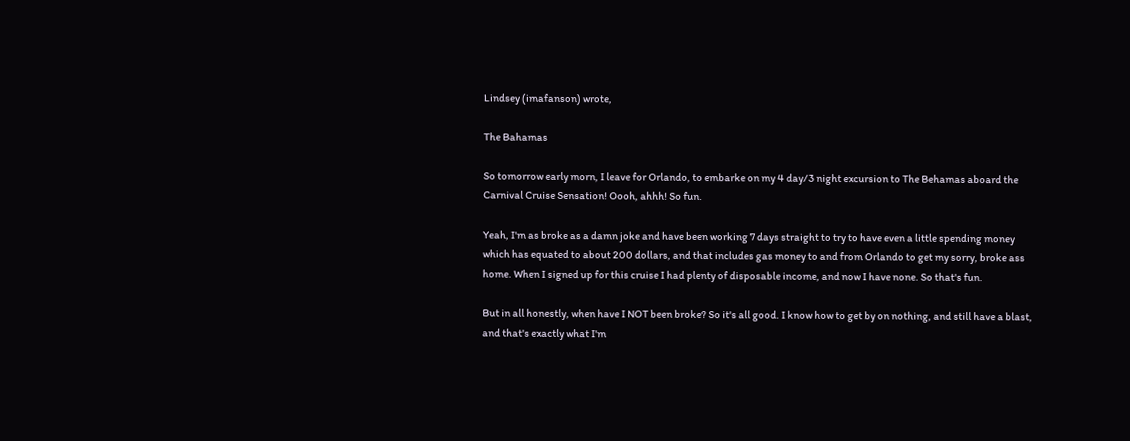Lindsey (imafanson) wrote,

The Bahamas

So tomorrow early morn, I leave for Orlando, to embarke on my 4 day/3 night excursion to The Behamas aboard the Carnival Cruise Sensation! Oooh, ahhh! So fun.

Yeah, I'm as broke as a damn joke and have been working 7 days straight to try to have even a little spending money which has equated to about 200 dollars, and that includes gas money to and from Orlando to get my sorry, broke ass home. When I signed up for this cruise I had plenty of disposable income, and now I have none. So that's fun.

But in all honestly, when have I NOT been broke? So it's all good. I know how to get by on nothing, and still have a blast, and that's exactly what I'm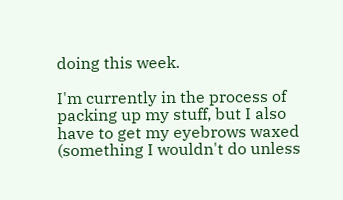doing this week.

I'm currently in the process of packing up my stuff, but I also have to get my eyebrows waxed (something I wouldn't do unless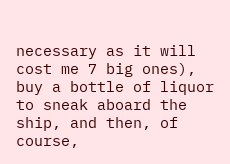necessary as it will cost me 7 big ones), buy a bottle of liquor to sneak aboard the ship, and then, of course,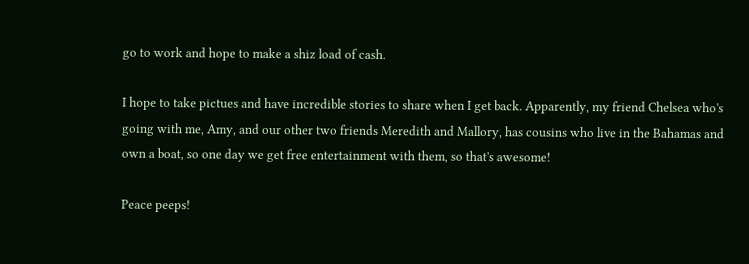go to work and hope to make a shiz load of cash.

I hope to take pictues and have incredible stories to share when I get back. Apparently, my friend Chelsea who's going with me, Amy, and our other two friends Meredith and Mallory, has cousins who live in the Bahamas and own a boat, so one day we get free entertainment with them, so that's awesome!

Peace peeps!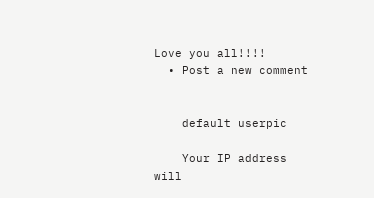Love you all!!!!
  • Post a new comment


    default userpic

    Your IP address will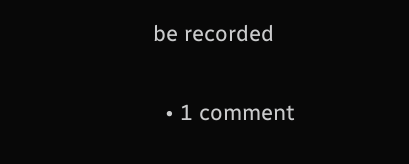be recorded

  • 1 comment